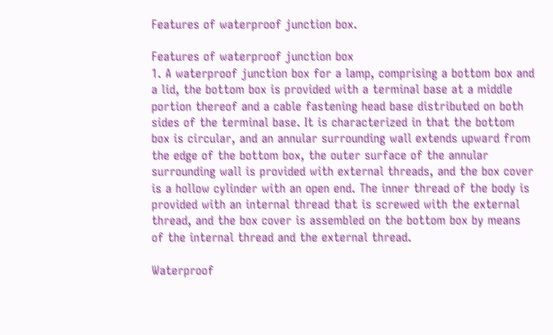Features of waterproof junction box.

Features of waterproof junction box
1. A waterproof junction box for a lamp, comprising a bottom box and a lid, the bottom box is provided with a terminal base at a middle portion thereof and a cable fastening head base distributed on both sides of the terminal base. It is characterized in that the bottom box is circular, and an annular surrounding wall extends upward from the edge of the bottom box, the outer surface of the annular surrounding wall is provided with external threads, and the box cover is a hollow cylinder with an open end. The inner thread of the body is provided with an internal thread that is screwed with the external thread, and the box cover is assembled on the bottom box by means of the internal thread and the external thread.

Waterproof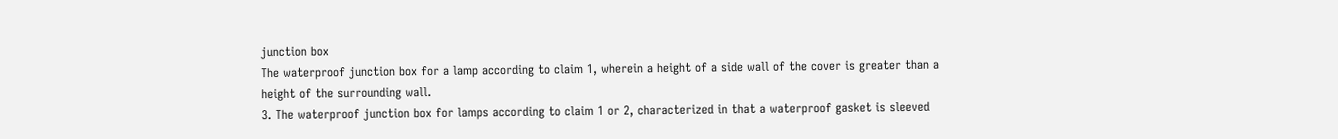junction box
The waterproof junction box for a lamp according to claim 1, wherein a height of a side wall of the cover is greater than a height of the surrounding wall.
3. The waterproof junction box for lamps according to claim 1 or 2, characterized in that a waterproof gasket is sleeved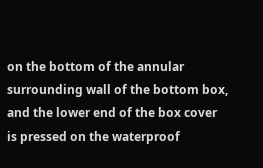on the bottom of the annular surrounding wall of the bottom box, and the lower end of the box cover is pressed on the waterproof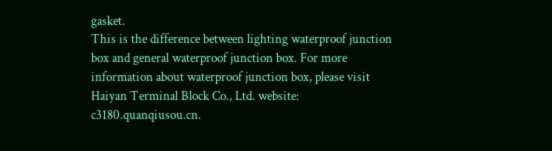gasket.
This is the difference between lighting waterproof junction box and general waterproof junction box. For more information about waterproof junction box, please visit Haiyan Terminal Block Co., Ltd. website: c3180.quanqiusou.cn.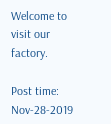Welcome to visit our factory.

Post time: Nov-28-2019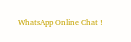WhatsApp Online Chat !